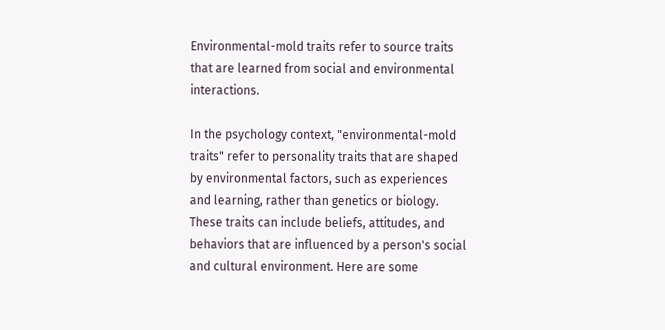Environmental-mold traits refer to source traits that are learned from social and environmental interactions.

In the psychology context, "environmental-mold traits" refer to personality traits that are shaped by environmental factors, such as experiences and learning, rather than genetics or biology. These traits can include beliefs, attitudes, and behaviors that are influenced by a person's social and cultural environment. Here are some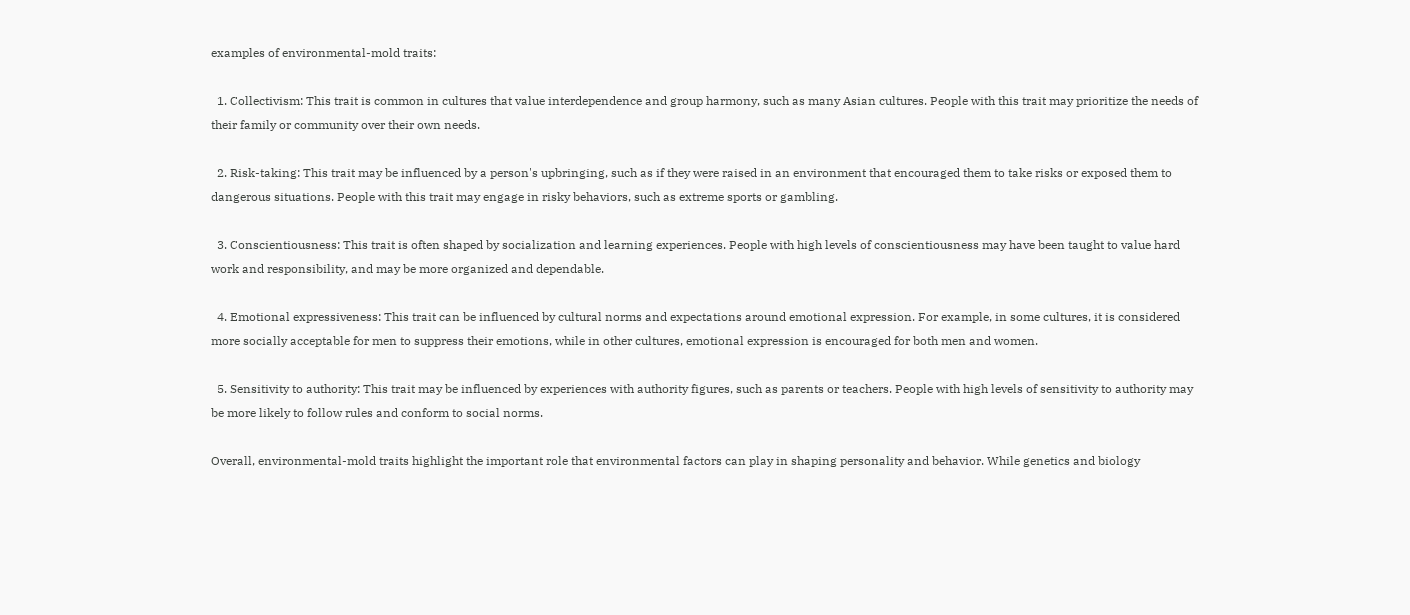examples of environmental-mold traits:

  1. Collectivism: This trait is common in cultures that value interdependence and group harmony, such as many Asian cultures. People with this trait may prioritize the needs of their family or community over their own needs.

  2. Risk-taking: This trait may be influenced by a person's upbringing, such as if they were raised in an environment that encouraged them to take risks or exposed them to dangerous situations. People with this trait may engage in risky behaviors, such as extreme sports or gambling.

  3. Conscientiousness: This trait is often shaped by socialization and learning experiences. People with high levels of conscientiousness may have been taught to value hard work and responsibility, and may be more organized and dependable.

  4. Emotional expressiveness: This trait can be influenced by cultural norms and expectations around emotional expression. For example, in some cultures, it is considered more socially acceptable for men to suppress their emotions, while in other cultures, emotional expression is encouraged for both men and women.

  5. Sensitivity to authority: This trait may be influenced by experiences with authority figures, such as parents or teachers. People with high levels of sensitivity to authority may be more likely to follow rules and conform to social norms.

Overall, environmental-mold traits highlight the important role that environmental factors can play in shaping personality and behavior. While genetics and biology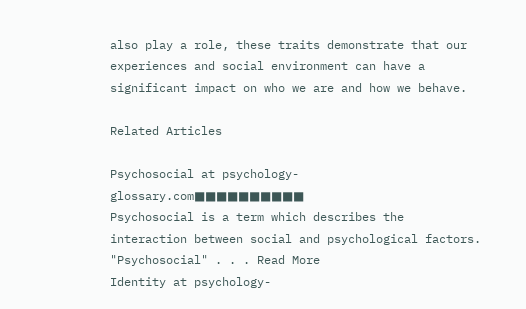also play a role, these traits demonstrate that our experiences and social environment can have a significant impact on who we are and how we behave.

Related Articles

Psychosocial at psychology-glossary.com■■■■■■■■■■
Psychosocial is a term which describes the interaction between social and psychological factors. "Psychosocial" . . . Read More
Identity at psychology-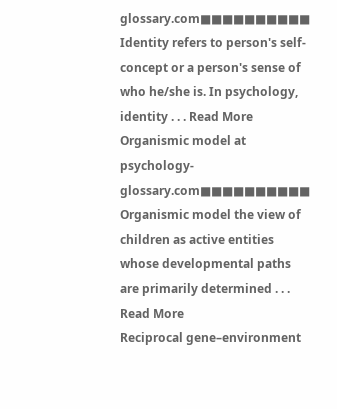glossary.com■■■■■■■■■■
Identity refers to person's self-concept or a person's sense of who he/she is. In psychology, identity . . . Read More
Organismic model at psychology-glossary.com■■■■■■■■■■
Organismic model the view of children as active entities whose developmental paths are primarily determined . . . Read More
Reciprocal gene–environment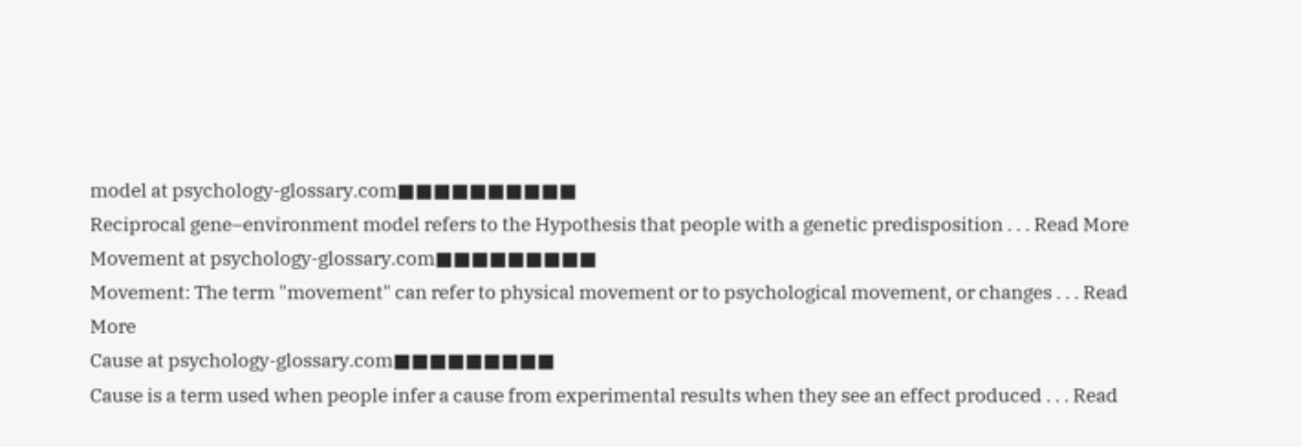model at psychology-glossary.com■■■■■■■■■■
Reciprocal gene–environment model refers to the Hypothesis that people with a genetic predisposition . . . Read More
Movement at psychology-glossary.com■■■■■■■■■
Movement: The term "movement" can refer to physical movement or to psychological movement, or changes . . . Read More
Cause at psychology-glossary.com■■■■■■■■■
Cause is a term used when people infer a cause from experimental results when they see an effect produced . . . Read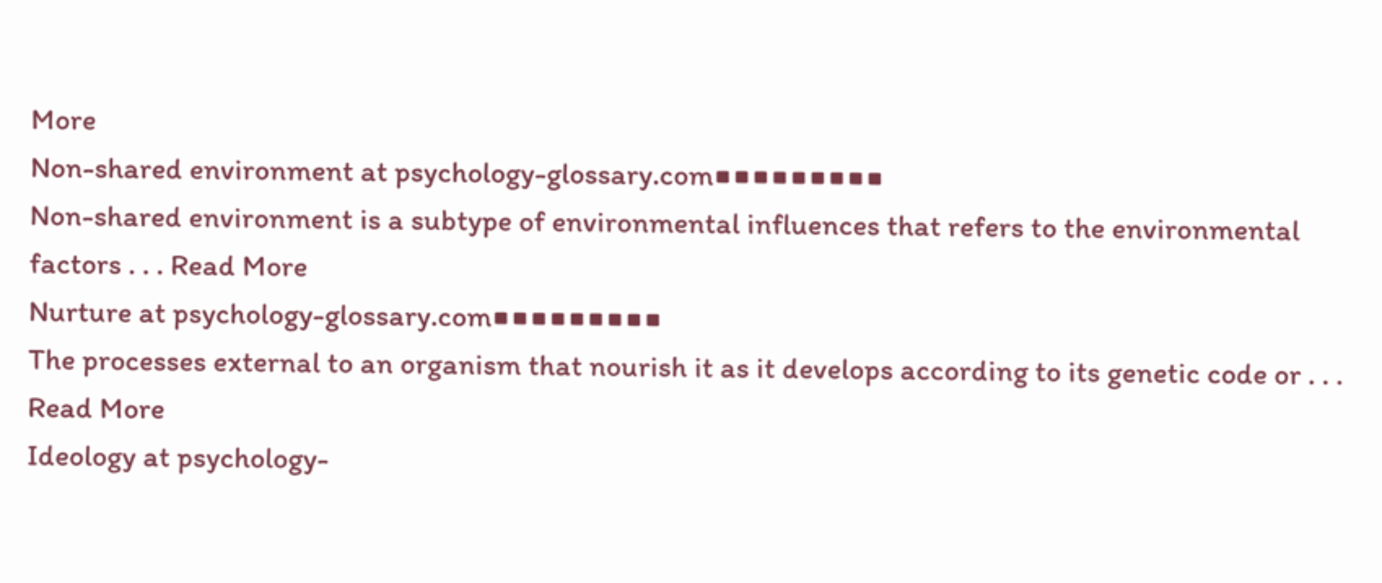More
Non-shared environment at psychology-glossary.com■■■■■■■■■
Non-shared environment is a subtype of environmental influences that refers to the environmental factors . . . Read More
Nurture at psychology-glossary.com■■■■■■■■■
The processes external to an organism that nourish it as it develops according to its genetic code or . . . Read More
Ideology at psychology-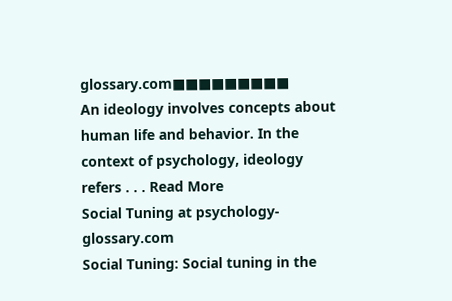glossary.com■■■■■■■■■
An ideology involves concepts about human life and behavior. In the context of psychology, ideology refers . . . Read More
Social Tuning at psychology-glossary.com
Social Tuning: Social tuning in the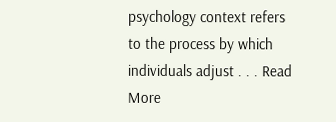psychology context refers to the process by which individuals adjust . . . Read More